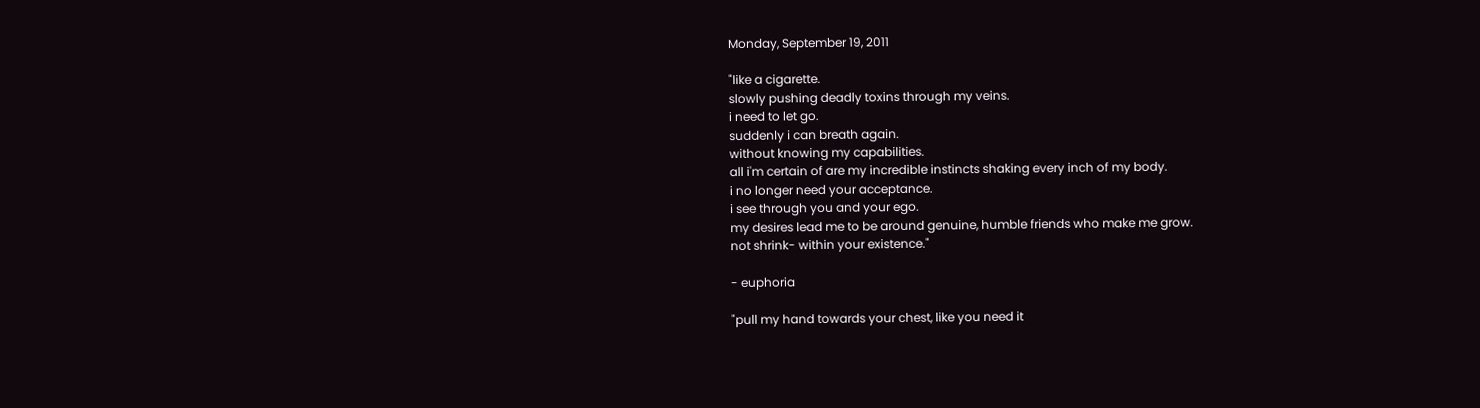Monday, September 19, 2011

"like a cigarette.
slowly pushing deadly toxins through my veins.
i need to let go.
suddenly i can breath again.
without knowing my capabilities.
all i'm certain of are my incredible instincts shaking every inch of my body.
i no longer need your acceptance.
i see through you and your ego.
my desires lead me to be around genuine, humble friends who make me grow.
not shrink- within your existence."

- euphoria

"pull my hand towards your chest, like you need it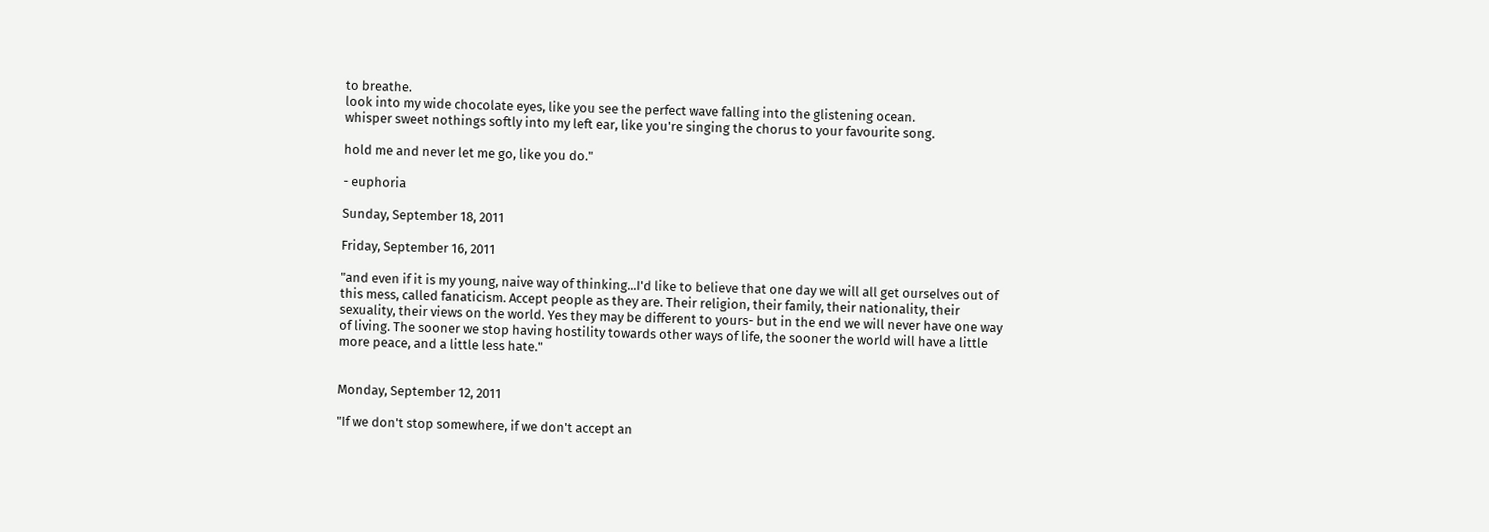to breathe.
look into my wide chocolate eyes, like you see the perfect wave falling into the glistening ocean.
whisper sweet nothings softly into my left ear, like you're singing the chorus to your favourite song.

hold me and never let me go, like you do."

- euphoria

Sunday, September 18, 2011

Friday, September 16, 2011

"and even if it is my young, naive way of thinking...I'd like to believe that one day we will all get ourselves out of this mess, called fanaticism. Accept people as they are. Their religion, their family, their nationality, their sexuality, their views on the world. Yes they may be different to yours- but in the end we will never have one way of living. The sooner we stop having hostility towards other ways of life, the sooner the world will have a little more peace, and a little less hate."


Monday, September 12, 2011

"If we don't stop somewhere, if we don't accept an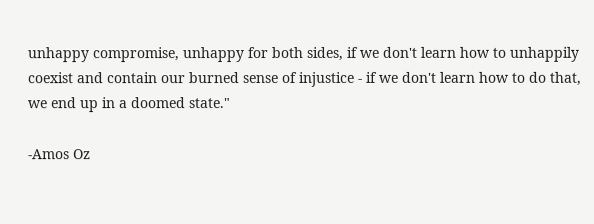unhappy compromise, unhappy for both sides, if we don't learn how to unhappily coexist and contain our burned sense of injustice - if we don't learn how to do that, we end up in a doomed state."

-Amos Oz